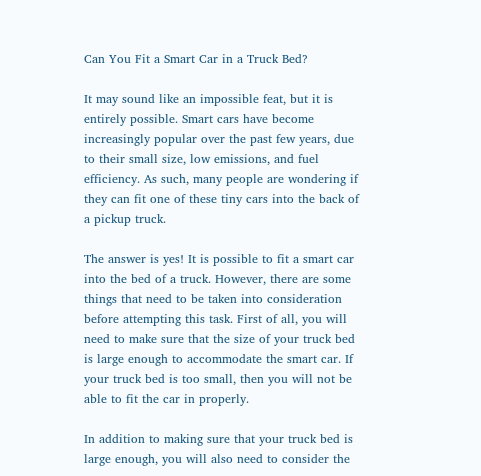Can You Fit a Smart Car in a Truck Bed?

It may sound like an impossible feat, but it is entirely possible. Smart cars have become increasingly popular over the past few years, due to their small size, low emissions, and fuel efficiency. As such, many people are wondering if they can fit one of these tiny cars into the back of a pickup truck.

The answer is yes! It is possible to fit a smart car into the bed of a truck. However, there are some things that need to be taken into consideration before attempting this task. First of all, you will need to make sure that the size of your truck bed is large enough to accommodate the smart car. If your truck bed is too small, then you will not be able to fit the car in properly.

In addition to making sure that your truck bed is large enough, you will also need to consider the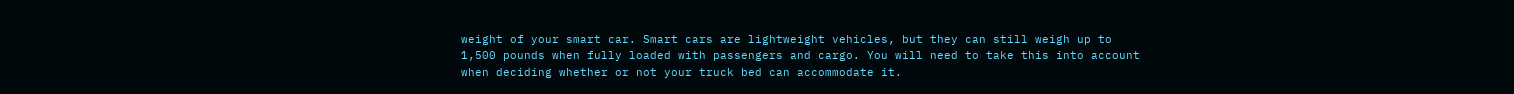weight of your smart car. Smart cars are lightweight vehicles, but they can still weigh up to 1,500 pounds when fully loaded with passengers and cargo. You will need to take this into account when deciding whether or not your truck bed can accommodate it.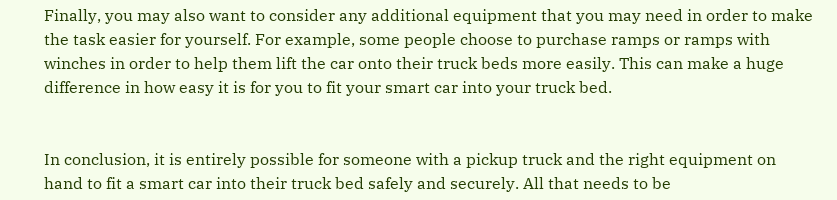Finally, you may also want to consider any additional equipment that you may need in order to make the task easier for yourself. For example, some people choose to purchase ramps or ramps with winches in order to help them lift the car onto their truck beds more easily. This can make a huge difference in how easy it is for you to fit your smart car into your truck bed.


In conclusion, it is entirely possible for someone with a pickup truck and the right equipment on hand to fit a smart car into their truck bed safely and securely. All that needs to be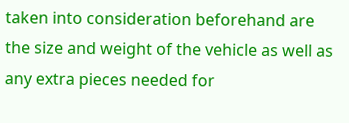taken into consideration beforehand are the size and weight of the vehicle as well as any extra pieces needed for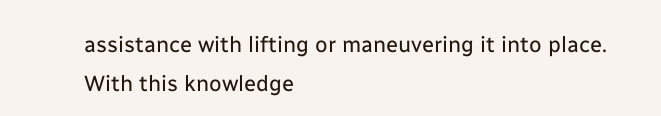assistance with lifting or maneuvering it into place. With this knowledge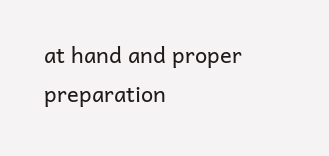at hand and proper preparation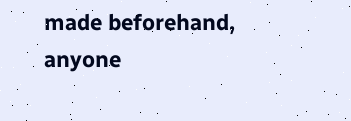made beforehand, anyone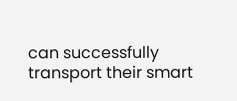can successfully transport their smart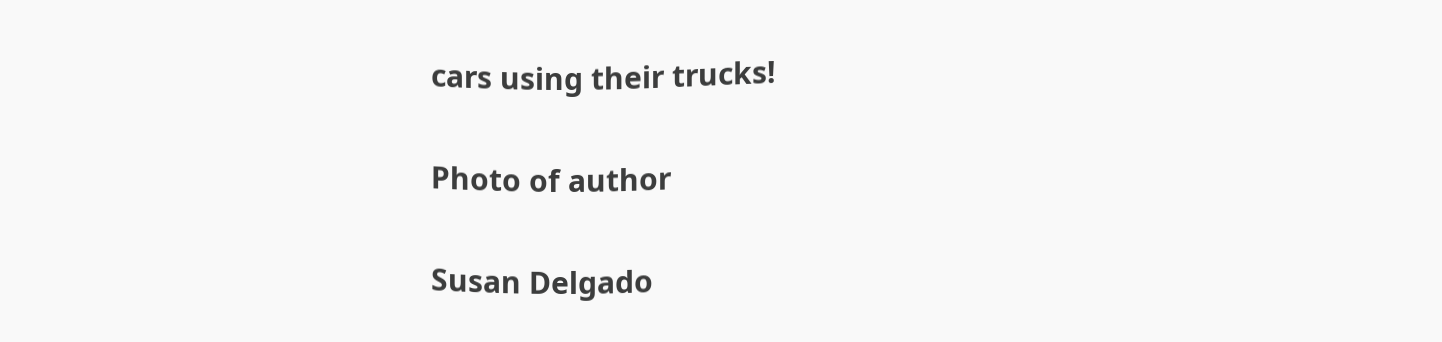cars using their trucks!

Photo of author

Susan Delgado